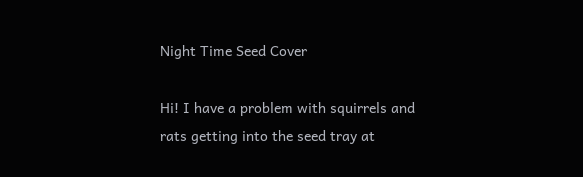Night Time Seed Cover

Hi! I have a problem with squirrels and rats getting into the seed tray at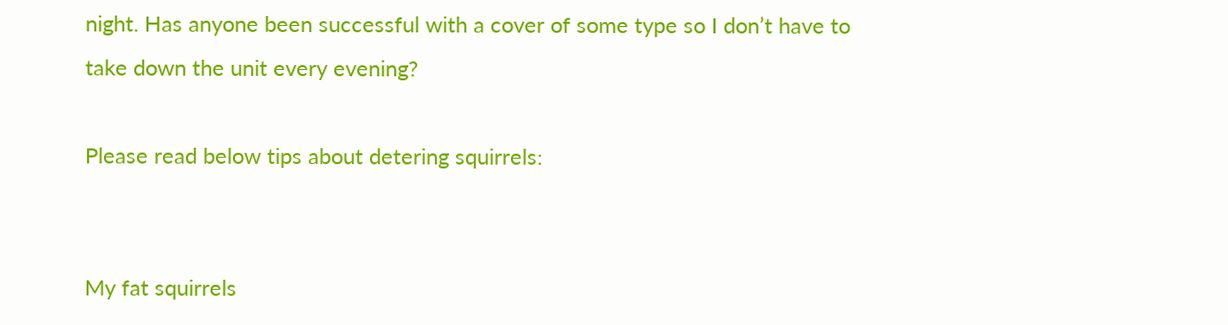night. Has anyone been successful with a cover of some type so I don’t have to take down the unit every evening?

Please read below tips about detering squirrels:


My fat squirrels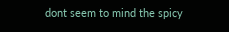dont seem to mind the spicy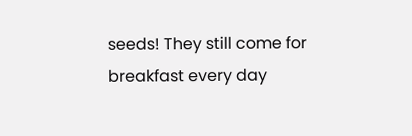seeds! They still come for breakfast every day